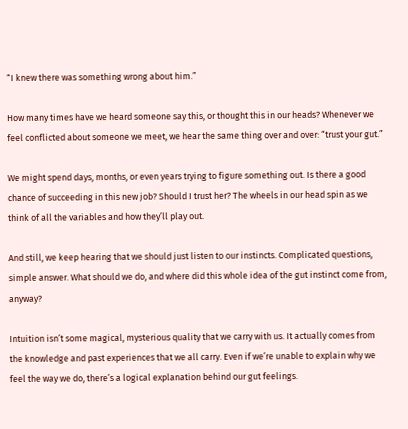“I knew there was something wrong about him.”

How many times have we heard someone say this, or thought this in our heads? Whenever we feel conflicted about someone we meet, we hear the same thing over and over: “trust your gut.”

We might spend days, months, or even years trying to figure something out. Is there a good chance of succeeding in this new job? Should I trust her? The wheels in our head spin as we think of all the variables and how they’ll play out.

And still, we keep hearing that we should just listen to our instincts. Complicated questions, simple answer. What should we do, and where did this whole idea of the gut instinct come from, anyway?

Intuition isn’t some magical, mysterious quality that we carry with us. It actually comes from the knowledge and past experiences that we all carry. Even if we’re unable to explain why we feel the way we do, there’s a logical explanation behind our gut feelings.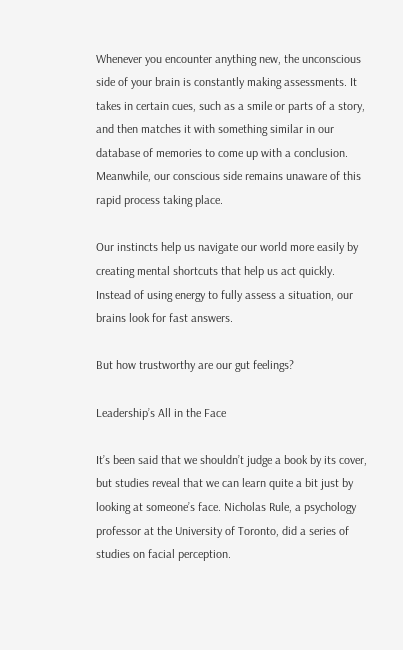Whenever you encounter anything new, the unconscious side of your brain is constantly making assessments. It takes in certain cues, such as a smile or parts of a story, and then matches it with something similar in our database of memories to come up with a conclusion. Meanwhile, our conscious side remains unaware of this rapid process taking place.

Our instincts help us navigate our world more easily by creating mental shortcuts that help us act quickly. Instead of using energy to fully assess a situation, our brains look for fast answers.

But how trustworthy are our gut feelings?

Leadership’s All in the Face

It’s been said that we shouldn’t judge a book by its cover, but studies reveal that we can learn quite a bit just by looking at someone’s face. Nicholas Rule, a psychology professor at the University of Toronto, did a series of studies on facial perception.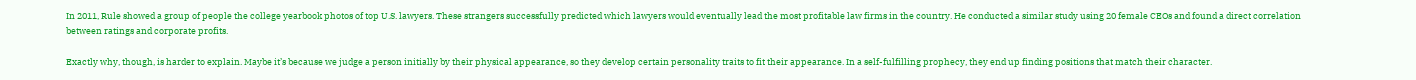In 2011, Rule showed a group of people the college yearbook photos of top U.S. lawyers. These strangers successfully predicted which lawyers would eventually lead the most profitable law firms in the country. He conducted a similar study using 20 female CEOs and found a direct correlation between ratings and corporate profits.

Exactly why, though, is harder to explain. Maybe it’s because we judge a person initially by their physical appearance, so they develop certain personality traits to fit their appearance. In a self-fulfilling prophecy, they end up finding positions that match their character.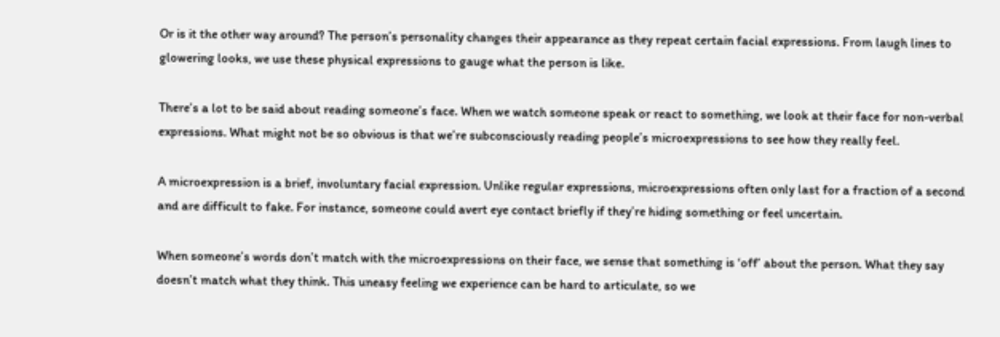Or is it the other way around? The person’s personality changes their appearance as they repeat certain facial expressions. From laugh lines to glowering looks, we use these physical expressions to gauge what the person is like.

There’s a lot to be said about reading someone’s face. When we watch someone speak or react to something, we look at their face for non-verbal expressions. What might not be so obvious is that we’re subconsciously reading people’s microexpressions to see how they really feel.

A microexpression is a brief, involuntary facial expression. Unlike regular expressions, microexpressions often only last for a fraction of a second and are difficult to fake. For instance, someone could avert eye contact briefly if they’re hiding something or feel uncertain.

When someone’s words don’t match with the microexpressions on their face, we sense that something is ‘off’ about the person. What they say doesn’t match what they think. This uneasy feeling we experience can be hard to articulate, so we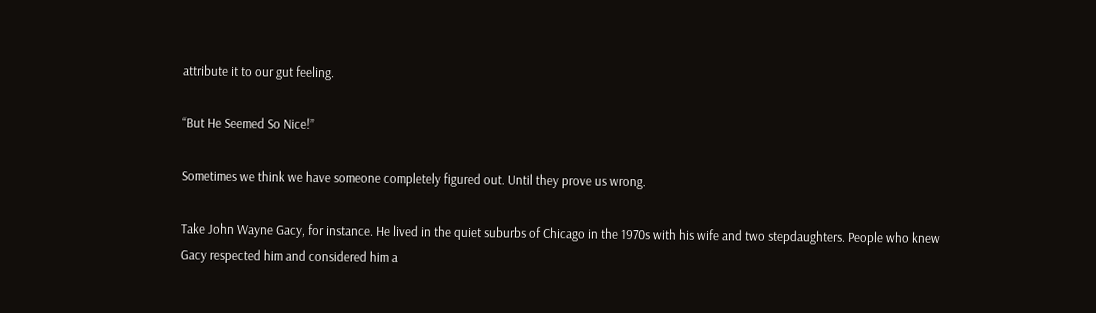attribute it to our gut feeling.

“But He Seemed So Nice!”

Sometimes we think we have someone completely figured out. Until they prove us wrong.

Take John Wayne Gacy, for instance. He lived in the quiet suburbs of Chicago in the 1970s with his wife and two stepdaughters. People who knew Gacy respected him and considered him a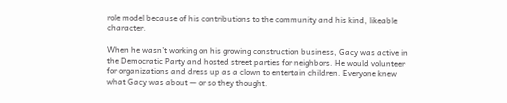role model because of his contributions to the community and his kind, likeable character.

When he wasn’t working on his growing construction business, Gacy was active in the Democratic Party and hosted street parties for neighbors. He would volunteer for organizations and dress up as a clown to entertain children. Everyone knew what Gacy was about — or so they thought.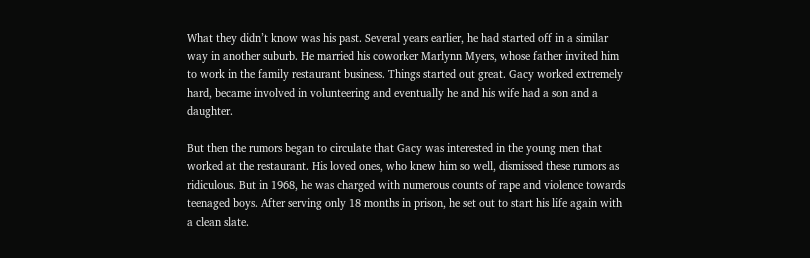What they didn’t know was his past. Several years earlier, he had started off in a similar way in another suburb. He married his coworker Marlynn Myers, whose father invited him to work in the family restaurant business. Things started out great. Gacy worked extremely hard, became involved in volunteering and eventually he and his wife had a son and a daughter.

But then the rumors began to circulate that Gacy was interested in the young men that worked at the restaurant. His loved ones, who knew him so well, dismissed these rumors as ridiculous. But in 1968, he was charged with numerous counts of rape and violence towards teenaged boys. After serving only 18 months in prison, he set out to start his life again with a clean slate.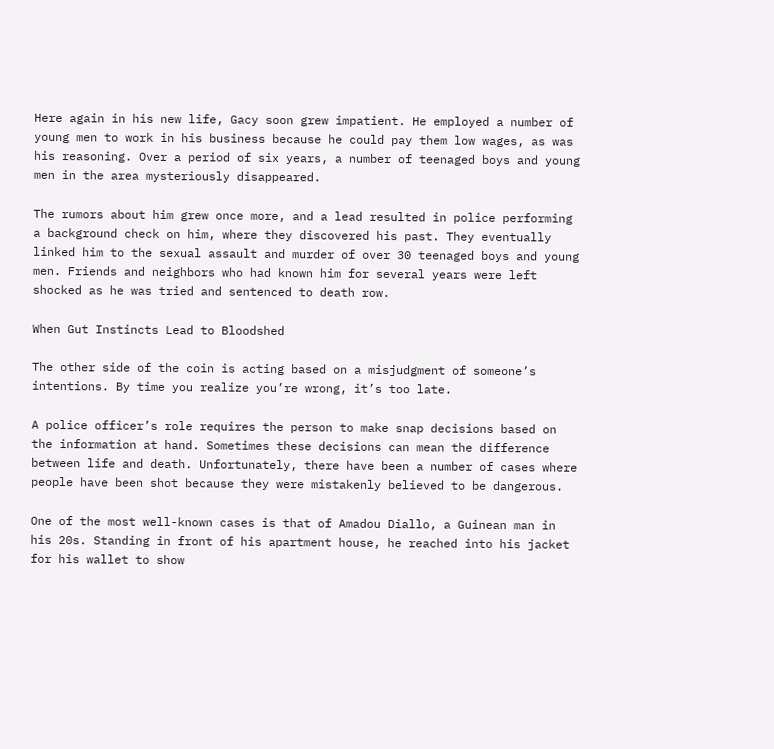Here again in his new life, Gacy soon grew impatient. He employed a number of young men to work in his business because he could pay them low wages, as was his reasoning. Over a period of six years, a number of teenaged boys and young men in the area mysteriously disappeared.

The rumors about him grew once more, and a lead resulted in police performing a background check on him, where they discovered his past. They eventually linked him to the sexual assault and murder of over 30 teenaged boys and young men. Friends and neighbors who had known him for several years were left shocked as he was tried and sentenced to death row.

When Gut Instincts Lead to Bloodshed

The other side of the coin is acting based on a misjudgment of someone’s intentions. By time you realize you’re wrong, it’s too late.

A police officer’s role requires the person to make snap decisions based on the information at hand. Sometimes these decisions can mean the difference between life and death. Unfortunately, there have been a number of cases where people have been shot because they were mistakenly believed to be dangerous.

One of the most well-known cases is that of Amadou Diallo, a Guinean man in his 20s. Standing in front of his apartment house, he reached into his jacket for his wallet to show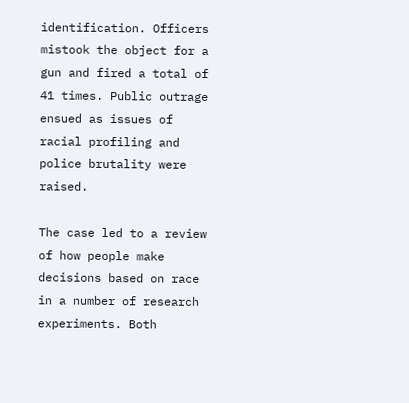identification. Officers mistook the object for a gun and fired a total of 41 times. Public outrage ensued as issues of racial profiling and police brutality were raised.

The case led to a review of how people make decisions based on race in a number of research experiments. Both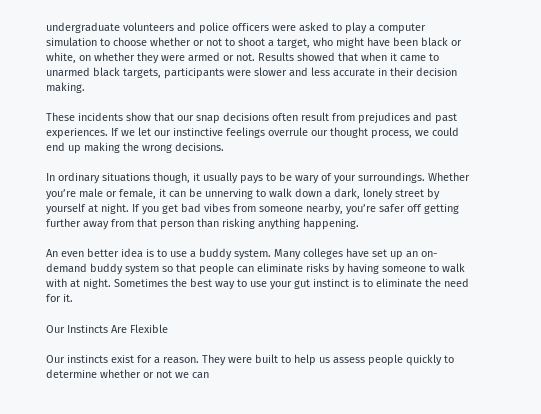undergraduate volunteers and police officers were asked to play a computer simulation to choose whether or not to shoot a target, who might have been black or white, on whether they were armed or not. Results showed that when it came to unarmed black targets, participants were slower and less accurate in their decision making.

These incidents show that our snap decisions often result from prejudices and past experiences. If we let our instinctive feelings overrule our thought process, we could end up making the wrong decisions.

In ordinary situations though, it usually pays to be wary of your surroundings. Whether you’re male or female, it can be unnerving to walk down a dark, lonely street by yourself at night. If you get bad vibes from someone nearby, you’re safer off getting further away from that person than risking anything happening.

An even better idea is to use a buddy system. Many colleges have set up an on-demand buddy system so that people can eliminate risks by having someone to walk with at night. Sometimes the best way to use your gut instinct is to eliminate the need for it.

Our Instincts Are Flexible

Our instincts exist for a reason. They were built to help us assess people quickly to determine whether or not we can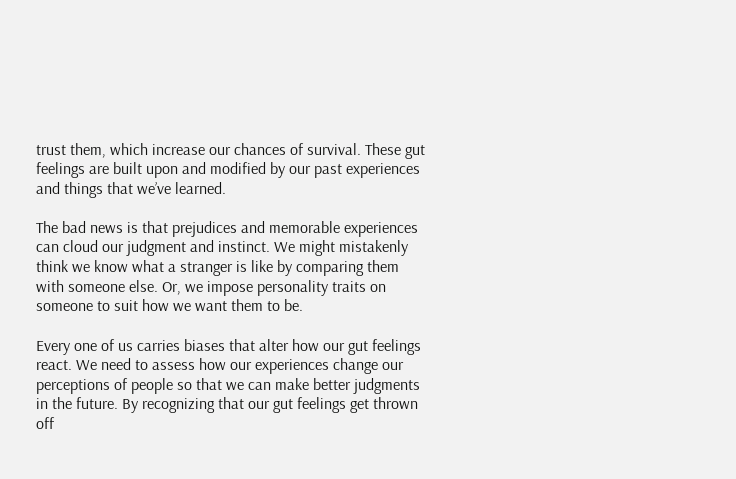trust them, which increase our chances of survival. These gut feelings are built upon and modified by our past experiences and things that we’ve learned.

The bad news is that prejudices and memorable experiences can cloud our judgment and instinct. We might mistakenly think we know what a stranger is like by comparing them with someone else. Or, we impose personality traits on someone to suit how we want them to be.

Every one of us carries biases that alter how our gut feelings react. We need to assess how our experiences change our perceptions of people so that we can make better judgments in the future. By recognizing that our gut feelings get thrown off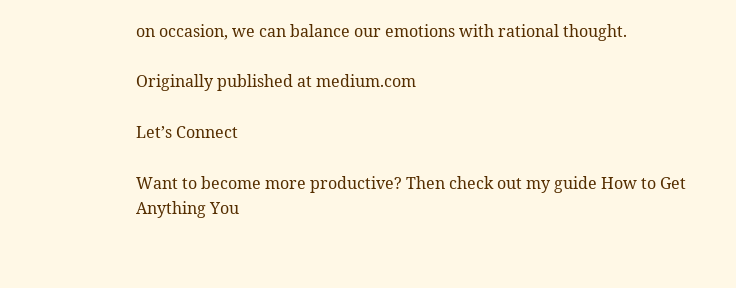on occasion, we can balance our emotions with rational thought.

Originally published at medium.com

Let’s Connect

Want to become more productive? Then check out my guide How to Get Anything You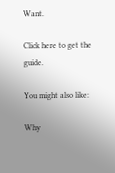Want.

Click here to get the guide.

You might also like:

Why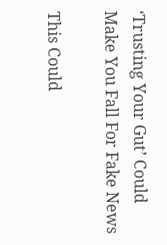‘Trusting Your Gut’ Could Make You Fall For Fake News

This Could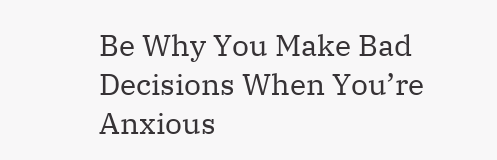Be Why You Make Bad Decisions When You’re Anxious